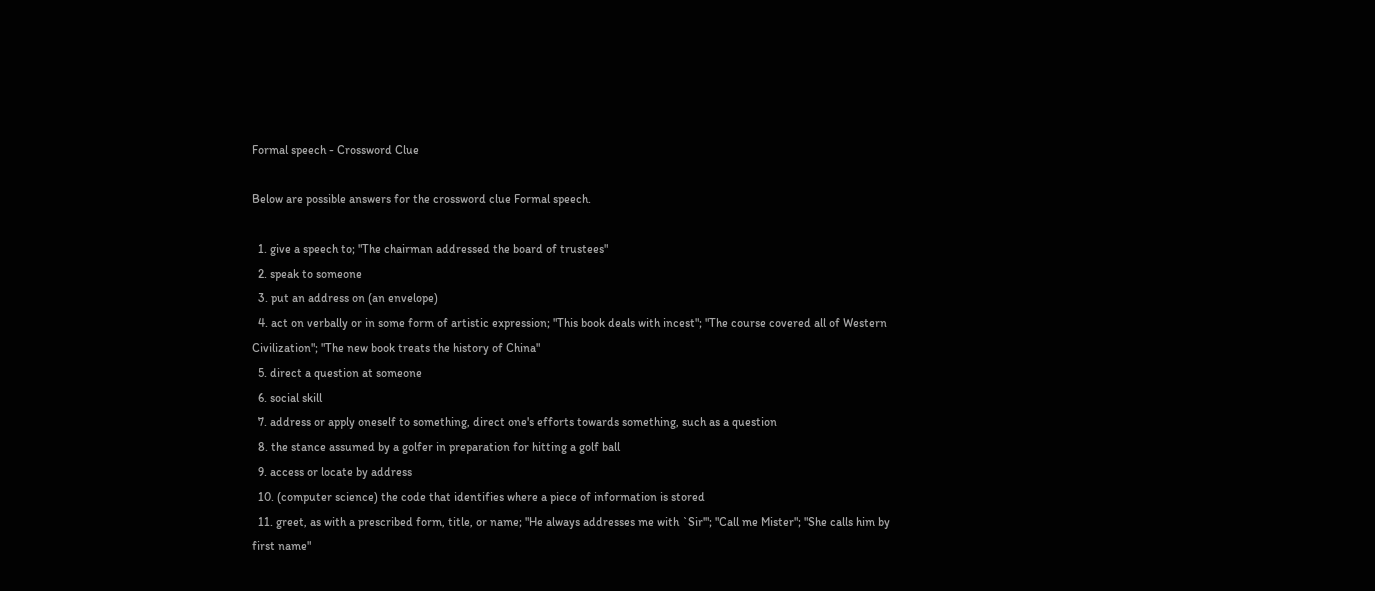Formal speech - Crossword Clue

Below are possible answers for the crossword clue Formal speech.

  1. give a speech to; "The chairman addressed the board of trustees"
  2. speak to someone
  3. put an address on (an envelope)
  4. act on verbally or in some form of artistic expression; "This book deals with incest"; "The course covered all of Western Civilization"; "The new book treats the history of China"
  5. direct a question at someone
  6. social skill
  7. address or apply oneself to something, direct one's efforts towards something, such as a question
  8. the stance assumed by a golfer in preparation for hitting a golf ball
  9. access or locate by address
  10. (computer science) the code that identifies where a piece of information is stored
  11. greet, as with a prescribed form, title, or name; "He always addresses me with `Sir'"; "Call me Mister"; "She calls him by first name"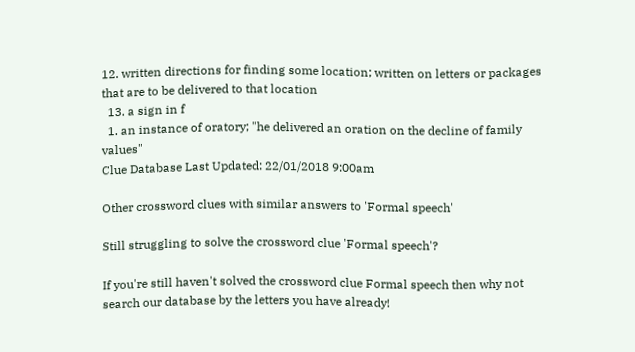12. written directions for finding some location; written on letters or packages that are to be delivered to that location
  13. a sign in f
  1. an instance of oratory; "he delivered an oration on the decline of family values"
Clue Database Last Updated: 22/01/2018 9:00am

Other crossword clues with similar answers to 'Formal speech'

Still struggling to solve the crossword clue 'Formal speech'?

If you're still haven't solved the crossword clue Formal speech then why not search our database by the letters you have already!